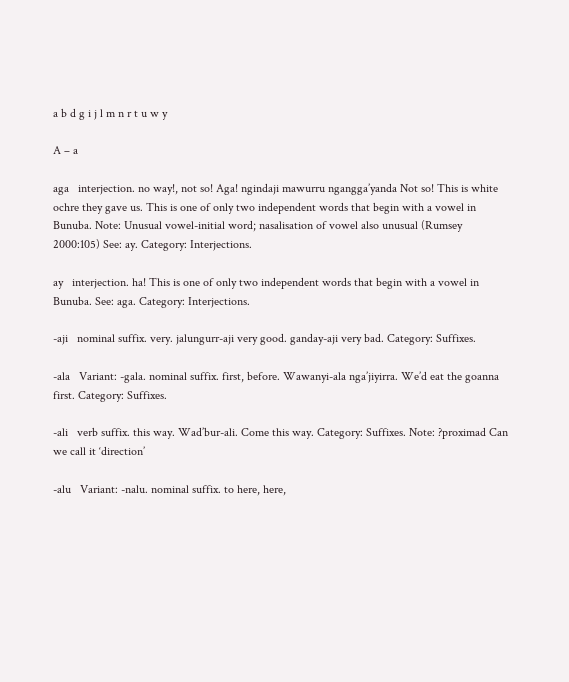a b d g i j l m n r t u w y

A – a

aga   interjection. no way!, not so! Aga! ngindaji mawurru ngangga’yanda Not so! This is white ochre they gave us. This is one of only two independent words that begin with a vowel in Bunuba. Note: Unusual vowel-initial word; nasalisation of vowel also unusual (Rumsey 2000:105) See: ay. Category: Interjections.

ay   interjection. ha! This is one of only two independent words that begin with a vowel in Bunuba. See: aga. Category: Interjections.

-aji   nominal suffix. very. jalungurr-aji very good. ganday-aji very bad. Category: Suffixes.

-ala   Variant: -gala. nominal suffix. first, before. Wawanyi-ala nga’jiyirra. We’d eat the goanna first. Category: Suffixes.

-ali   verb suffix. this way. Wad’bur-ali. Come this way. Category: Suffixes. Note: ?proximad Can we call it ‘direction’

-alu   Variant: -nalu. nominal suffix. to here, here,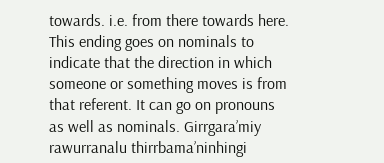towards. i.e. from there towards here. This ending goes on nominals to indicate that the direction in which someone or something moves is from that referent. It can go on pronouns as well as nominals. Girrgara’miy rawurranalu thirrbama’ninhingi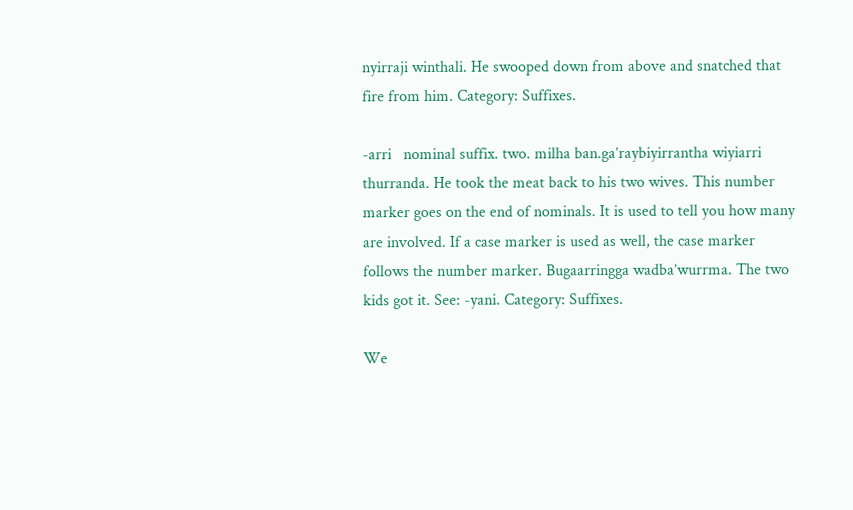nyirraji winthali. He swooped down from above and snatched that fire from him. Category: Suffixes.

-arri   nominal suffix. two. milha ban.ga’raybiyirrantha wiyiarri thurranda. He took the meat back to his two wives. This number marker goes on the end of nominals. It is used to tell you how many are involved. If a case marker is used as well, the case marker follows the number marker. Bugaarringga wadba’wurrma. The two kids got it. See: -yani. Category: Suffixes.

We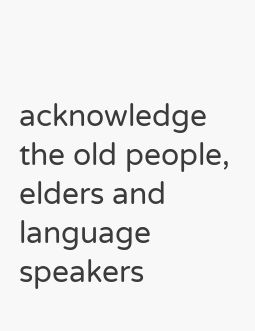acknowledge the old people, elders and language speakers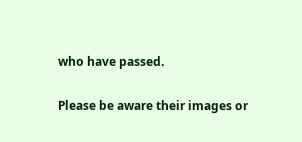who have passed.

Please be aware their images or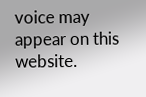voice may appear on this website.